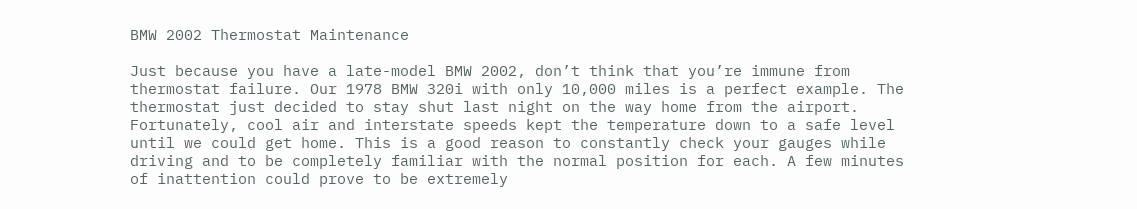BMW 2002 Thermostat Maintenance

Just because you have a late-model BMW 2002, don’t think that you’re immune from thermostat failure. Our 1978 BMW 320i with only 10,000 miles is a perfect example. The thermostat just decided to stay shut last night on the way home from the airport. Fortunately, cool air and interstate speeds kept the temperature down to a safe level until we could get home. This is a good reason to constantly check your gauges while driving and to be completely familiar with the normal position for each. A few minutes of inattention could prove to be extremely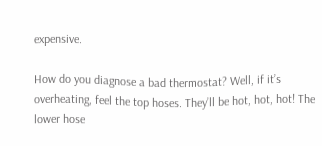expensive.

How do you diagnose a bad thermostat? Well, if it’s overheating, feel the top hoses. They’ll be hot, hot, hot! The lower hose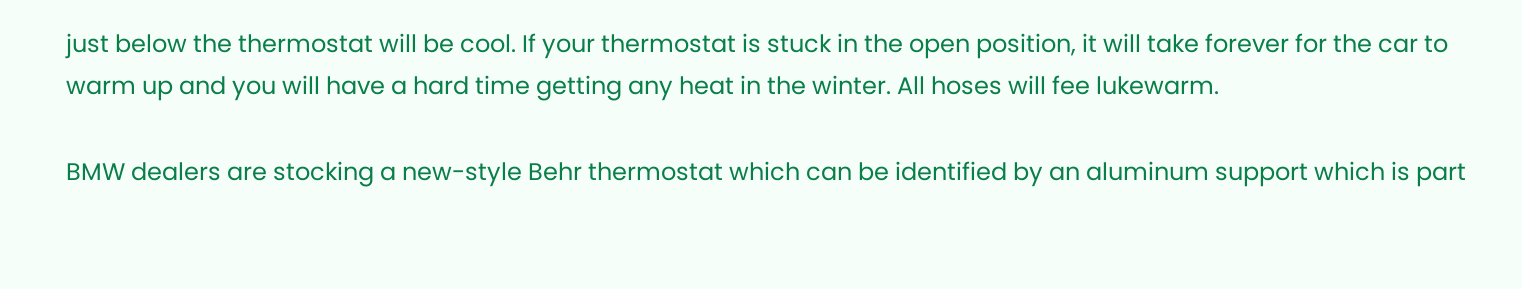just below the thermostat will be cool. If your thermostat is stuck in the open position, it will take forever for the car to warm up and you will have a hard time getting any heat in the winter. All hoses will fee lukewarm.

BMW dealers are stocking a new-style Behr thermostat which can be identified by an aluminum support which is part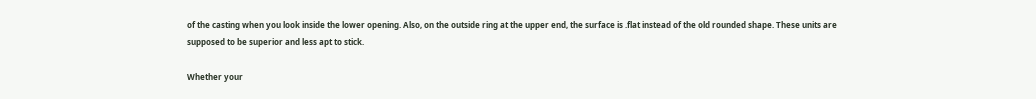of the casting when you look inside the lower opening. Also, on the outside ring at the upper end, the surface is .flat instead of the old rounded shape. These units are supposed to be superior and less apt to stick.

Whether your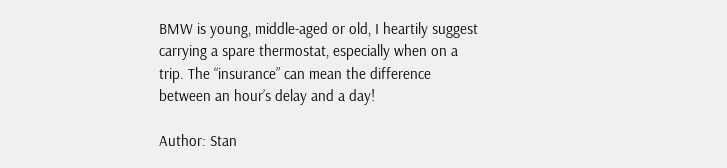BMW is young, middle-aged or old, I heartily suggest carrying a spare thermostat, especially when on a trip. The “insurance” can mean the difference between an hour’s delay and a day!

Author: Stan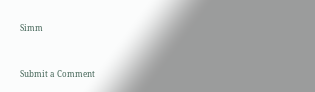Simm


Submit a Comment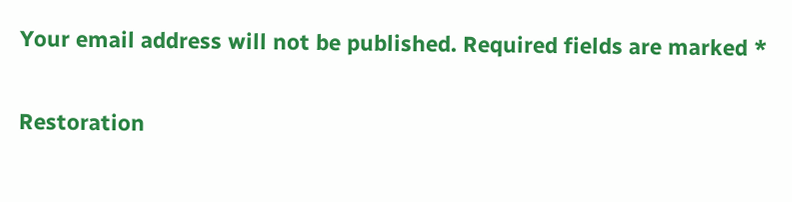Your email address will not be published. Required fields are marked *

Restoration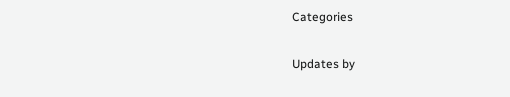Categories

Updates by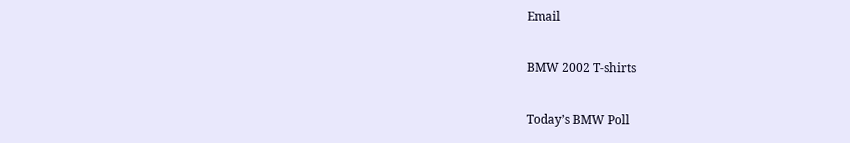Email

BMW 2002 T-shirts

Today’s BMW Poll